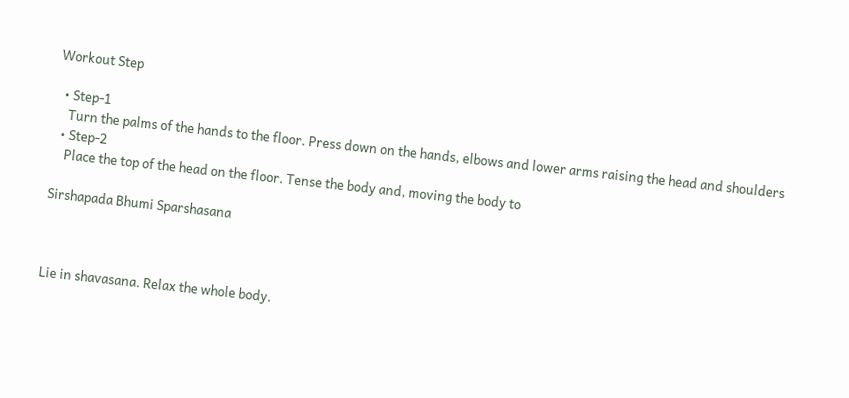Workout Step

  • Step-1
    Turn the palms of the hands to the floor. Press down on the hands, elbows and lower arms raising the head and shoulders
  • Step-2
    Place the top of the head on the floor. Tense the body and, moving the body to

Sirshapada Bhumi Sparshasana



Lie in shavasana. Relax the whole body.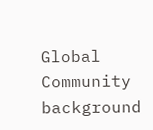Global Community background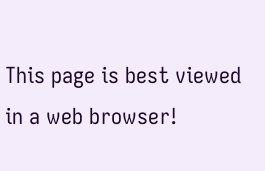This page is best viewed in a web browser!